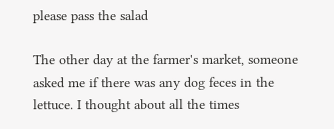please pass the salad

The other day at the farmer's market, someone asked me if there was any dog feces in the lettuce. I thought about all the times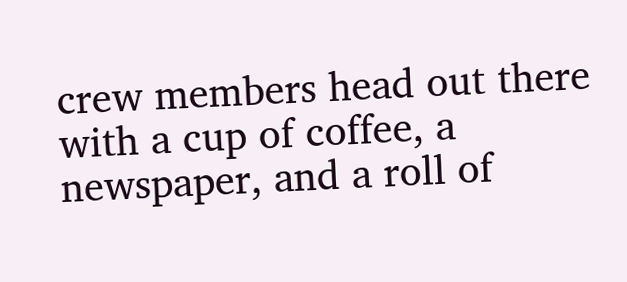crew members head out there with a cup of coffee, a newspaper, and a roll of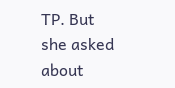TP. But she asked about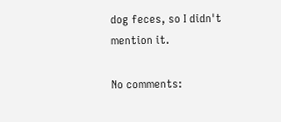dog feces, so I didn't mention it.

No comments: